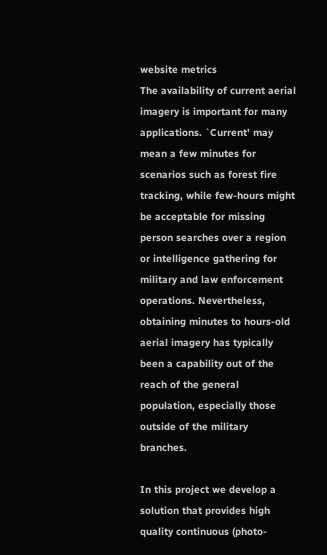website metrics
The availability of current aerial imagery is important for many applications. `Current' may mean a few minutes for scenarios such as forest fire tracking, while few-hours might be acceptable for missing person searches over a region or intelligence gathering for military and law enforcement operations. Nevertheless, obtaining minutes to hours-old aerial imagery has typically been a capability out of the reach of the general population, especially those outside of the military branches.

In this project we develop a solution that provides high quality continuous (photo-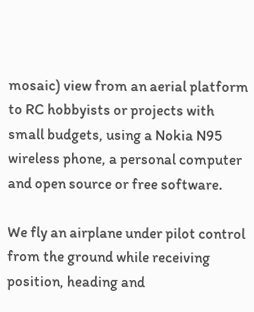mosaic) view from an aerial platform to RC hobbyists or projects with small budgets, using a Nokia N95 wireless phone, a personal computer and open source or free software.

We fly an airplane under pilot control from the ground while receiving position, heading and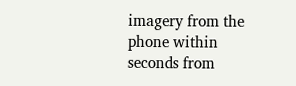imagery from the phone within seconds from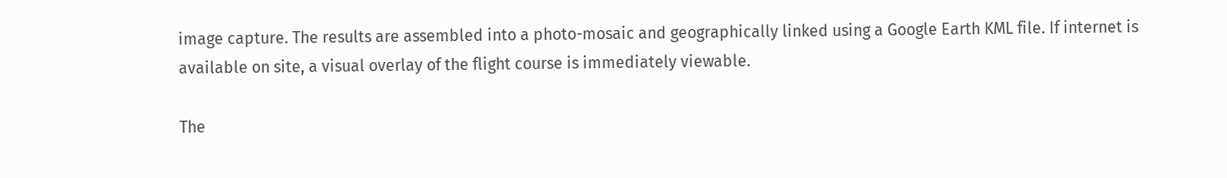image capture. The results are assembled into a photo-mosaic and geographically linked using a Google Earth KML file. If internet is available on site, a visual overlay of the flight course is immediately viewable.

The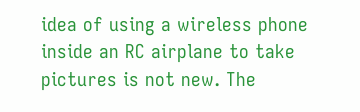idea of using a wireless phone inside an RC airplane to take pictures is not new. The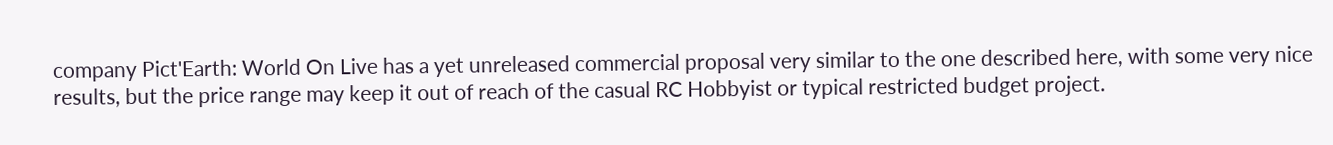company Pict'Earth: World On Live has a yet unreleased commercial proposal very similar to the one described here, with some very nice results, but the price range may keep it out of reach of the casual RC Hobbyist or typical restricted budget project.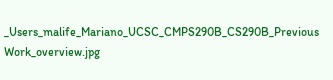_Users_malife_Mariano_UCSC_CMPS290B_CS290B_Previous Work_overview.jpg